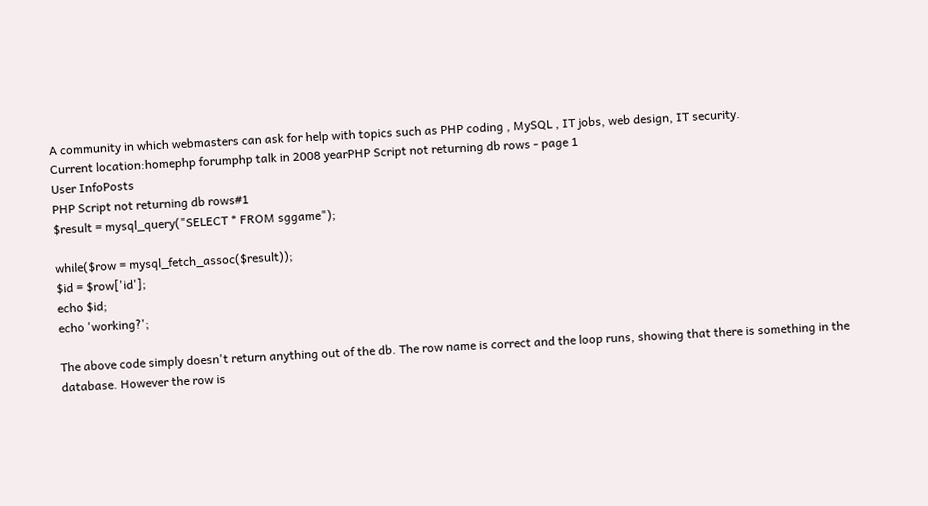A community in which webmasters can ask for help with topics such as PHP coding , MySQL , IT jobs, web design, IT security.
Current location:homephp forumphp talk in 2008 yearPHP Script not returning db rows - page 1
User InfoPosts
PHP Script not returning db rows#1
$result = mysql_query("SELECT * FROM sggame");

while($row = mysql_fetch_assoc($result));
$id = $row['id'];
echo $id;
echo 'working?';

The above code simply doesn't return anything out of the db. The row name is correct and the loop runs, showing that there is something in the database. However the row is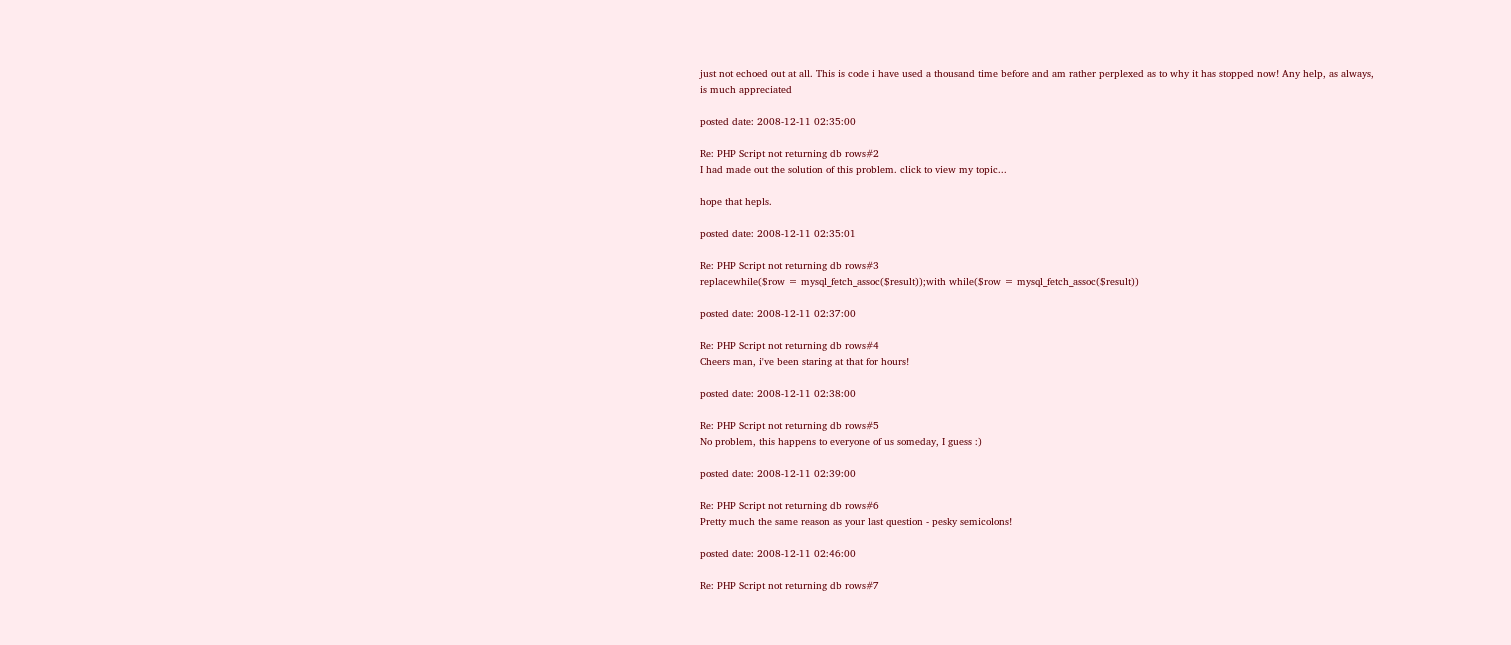just not echoed out at all. This is code i have used a thousand time before and am rather perplexed as to why it has stopped now! Any help, as always, is much appreciated

posted date: 2008-12-11 02:35:00

Re: PHP Script not returning db rows#2
I had made out the solution of this problem. click to view my topic...

hope that hepls.

posted date: 2008-12-11 02:35:01

Re: PHP Script not returning db rows#3
replacewhile($row = mysql_fetch_assoc($result));with while($row = mysql_fetch_assoc($result))

posted date: 2008-12-11 02:37:00

Re: PHP Script not returning db rows#4
Cheers man, i've been staring at that for hours!

posted date: 2008-12-11 02:38:00

Re: PHP Script not returning db rows#5
No problem, this happens to everyone of us someday, I guess :)

posted date: 2008-12-11 02:39:00

Re: PHP Script not returning db rows#6
Pretty much the same reason as your last question - pesky semicolons!

posted date: 2008-12-11 02:46:00

Re: PHP Script not returning db rows#7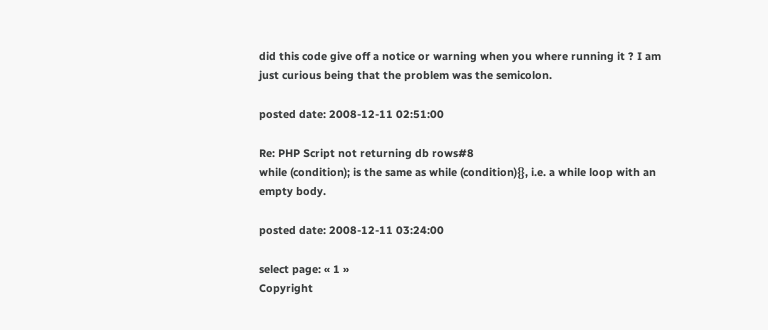did this code give off a notice or warning when you where running it ? I am just curious being that the problem was the semicolon.

posted date: 2008-12-11 02:51:00

Re: PHP Script not returning db rows#8
while (condition); is the same as while (condition){}, i.e. a while loop with an empty body.

posted date: 2008-12-11 03:24:00

select page: « 1 »
Copyright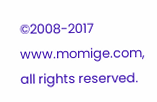©2008-2017 www.momige.com, all rights reserved.